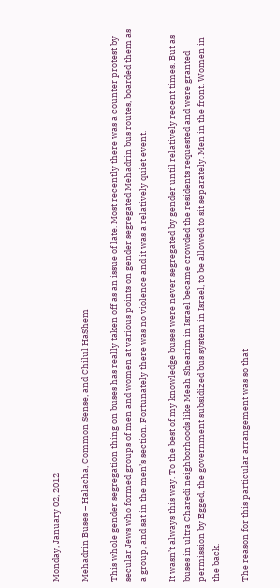Monday, January 02, 2012

Mehadrin Buses – Halacha, Common Sense, and Chilul HaShem

This whole gender segregation thing on buses has really taken off as an issue of late. Most recently there was a counter protest by secular Jews who formed groups of men and women at various points on gender segregated Mehadrin bus routes, boarded them as a group, and sat in the men’s section. Fortunately there was no violence and it was a relatively quiet event.

It wasn’t always this way. To the best of my knowledge buses were never segregated by gender until relatively recent times. But as buses in ultra Charedi neighborhoods like Meah Shearim in Israel became crowded the residents requested and were granted permission by Egged, the government subsidized bus system in Israel, to be allowed to sit separately. Men in the front. Women in the back.

The reason for this particular arrangement was so that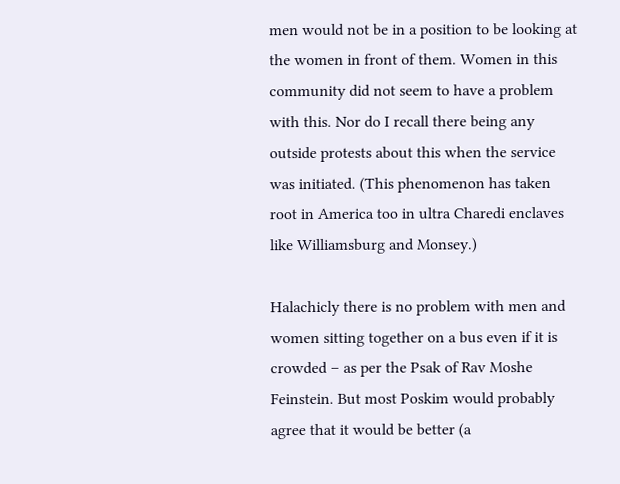men would not be in a position to be looking at the women in front of them. Women in this community did not seem to have a problem with this. Nor do I recall there being any outside protests about this when the service was initiated. (This phenomenon has taken root in America too in ultra Charedi enclaves like Williamsburg and Monsey.)

Halachicly there is no problem with men and women sitting together on a bus even if it is crowded – as per the Psak of Rav Moshe Feinstein. But most Poskim would probably agree that it would be better (a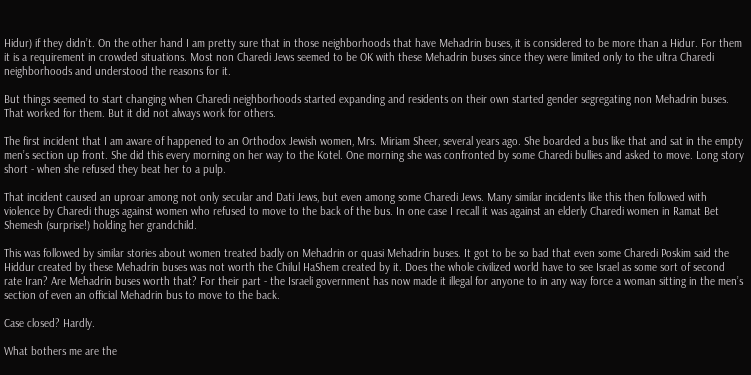Hidur) if they didn’t. On the other hand I am pretty sure that in those neighborhoods that have Mehadrin buses, it is considered to be more than a Hidur. For them it is a requirement in crowded situations. Most non Charedi Jews seemed to be OK with these Mehadrin buses since they were limited only to the ultra Charedi neighborhoods and understood the reasons for it.

But things seemed to start changing when Charedi neighborhoods started expanding and residents on their own started gender segregating non Mehadrin buses. That worked for them. But it did not always work for others.

The first incident that I am aware of happened to an Orthodox Jewish women, Mrs. Miriam Sheer, several years ago. She boarded a bus like that and sat in the empty men’s section up front. She did this every morning on her way to the Kotel. One morning she was confronted by some Charedi bullies and asked to move. Long story short - when she refused they beat her to a pulp.

That incident caused an uproar among not only secular and Dati Jews, but even among some Charedi Jews. Many similar incidents like this then followed with violence by Charedi thugs against women who refused to move to the back of the bus. In one case I recall it was against an elderly Charedi women in Ramat Bet Shemesh (surprise!) holding her grandchild.

This was followed by similar stories about women treated badly on Mehadrin or quasi Mehadrin buses. It got to be so bad that even some Charedi Poskim said the Hiddur created by these Mehadrin buses was not worth the Chilul HaShem created by it. Does the whole civilized world have to see Israel as some sort of second rate Iran? Are Mehadrin buses worth that? For their part - the Israeli government has now made it illegal for anyone to in any way force a woman sitting in the men’s section of even an official Mehadrin bus to move to the back.

Case closed? Hardly.

What bothers me are the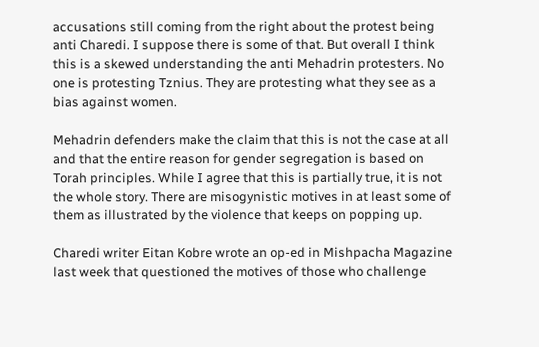accusations still coming from the right about the protest being anti Charedi. I suppose there is some of that. But overall I think this is a skewed understanding the anti Mehadrin protesters. No one is protesting Tznius. They are protesting what they see as a bias against women.

Mehadrin defenders make the claim that this is not the case at all and that the entire reason for gender segregation is based on Torah principles. While I agree that this is partially true, it is not the whole story. There are misogynistic motives in at least some of them as illustrated by the violence that keeps on popping up.

Charedi writer Eitan Kobre wrote an op-ed in Mishpacha Magazine last week that questioned the motives of those who challenge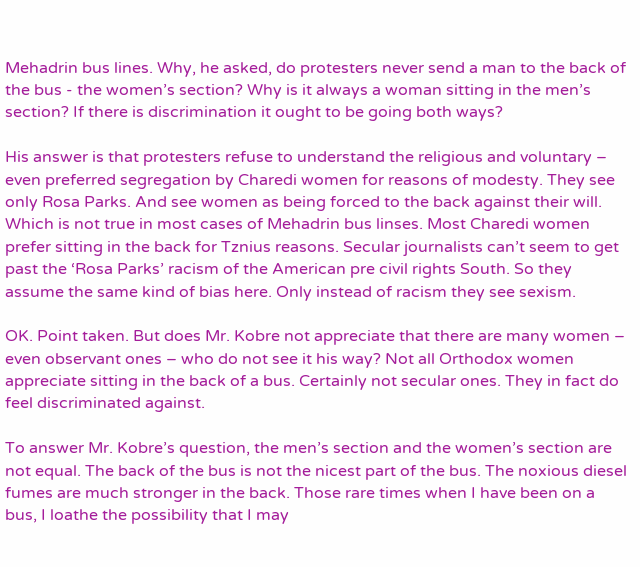Mehadrin bus lines. Why, he asked, do protesters never send a man to the back of the bus - the women’s section? Why is it always a woman sitting in the men’s section? If there is discrimination it ought to be going both ways?

His answer is that protesters refuse to understand the religious and voluntary – even preferred segregation by Charedi women for reasons of modesty. They see only Rosa Parks. And see women as being forced to the back against their will. Which is not true in most cases of Mehadrin bus linses. Most Charedi women prefer sitting in the back for Tznius reasons. Secular journalists can’t seem to get past the ‘Rosa Parks’ racism of the American pre civil rights South. So they assume the same kind of bias here. Only instead of racism they see sexism.

OK. Point taken. But does Mr. Kobre not appreciate that there are many women – even observant ones – who do not see it his way? Not all Orthodox women appreciate sitting in the back of a bus. Certainly not secular ones. They in fact do feel discriminated against.

To answer Mr. Kobre’s question, the men’s section and the women’s section are not equal. The back of the bus is not the nicest part of the bus. The noxious diesel fumes are much stronger in the back. Those rare times when I have been on a bus, I loathe the possibility that I may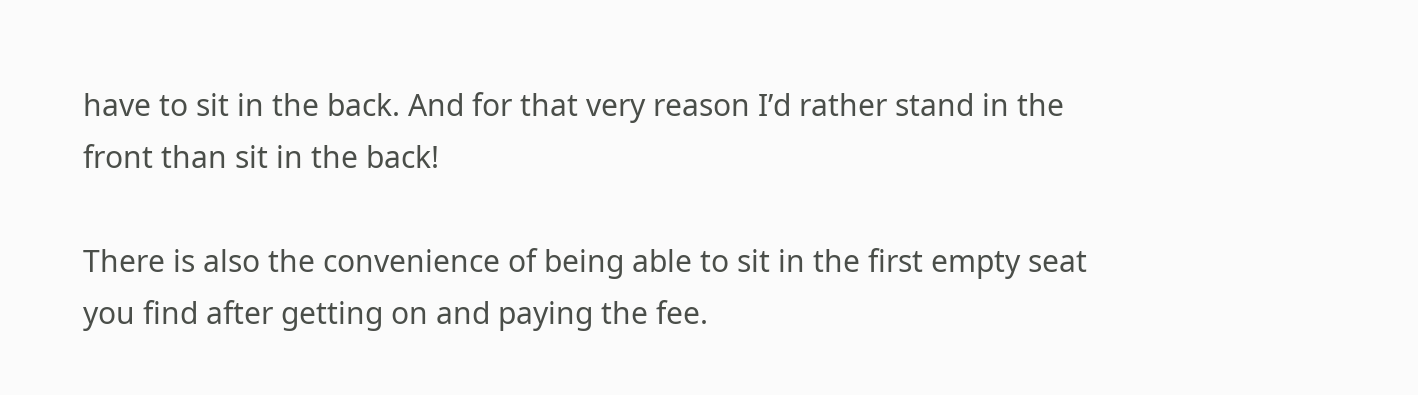have to sit in the back. And for that very reason I’d rather stand in the front than sit in the back!

There is also the convenience of being able to sit in the first empty seat you find after getting on and paying the fee.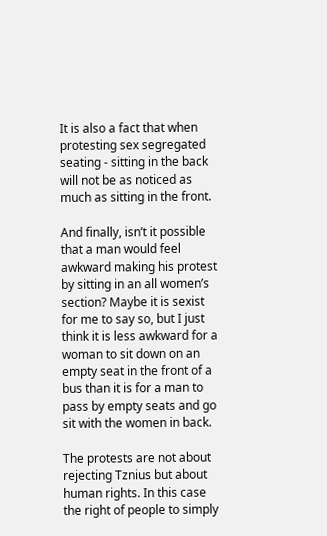It is also a fact that when protesting sex segregated seating - sitting in the back will not be as noticed as much as sitting in the front.

And finally, isn’t it possible that a man would feel awkward making his protest by sitting in an all women’s section? Maybe it is sexist for me to say so, but I just think it is less awkward for a woman to sit down on an empty seat in the front of a bus than it is for a man to pass by empty seats and go sit with the women in back.

The protests are not about rejecting Tznius but about human rights. In this case the right of people to simply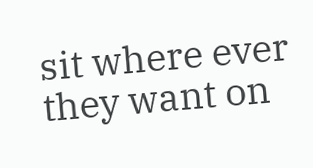sit where ever they want on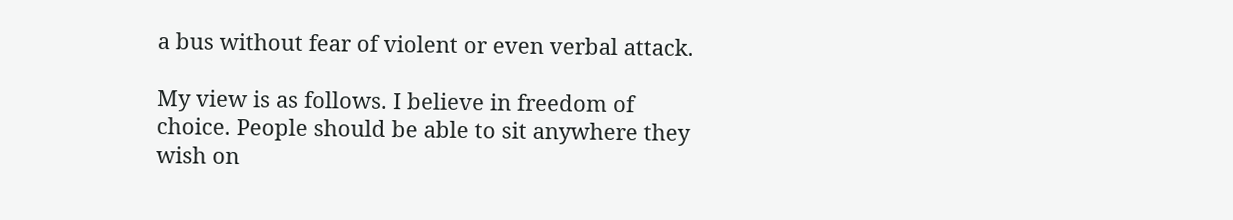a bus without fear of violent or even verbal attack.

My view is as follows. I believe in freedom of choice. People should be able to sit anywhere they wish on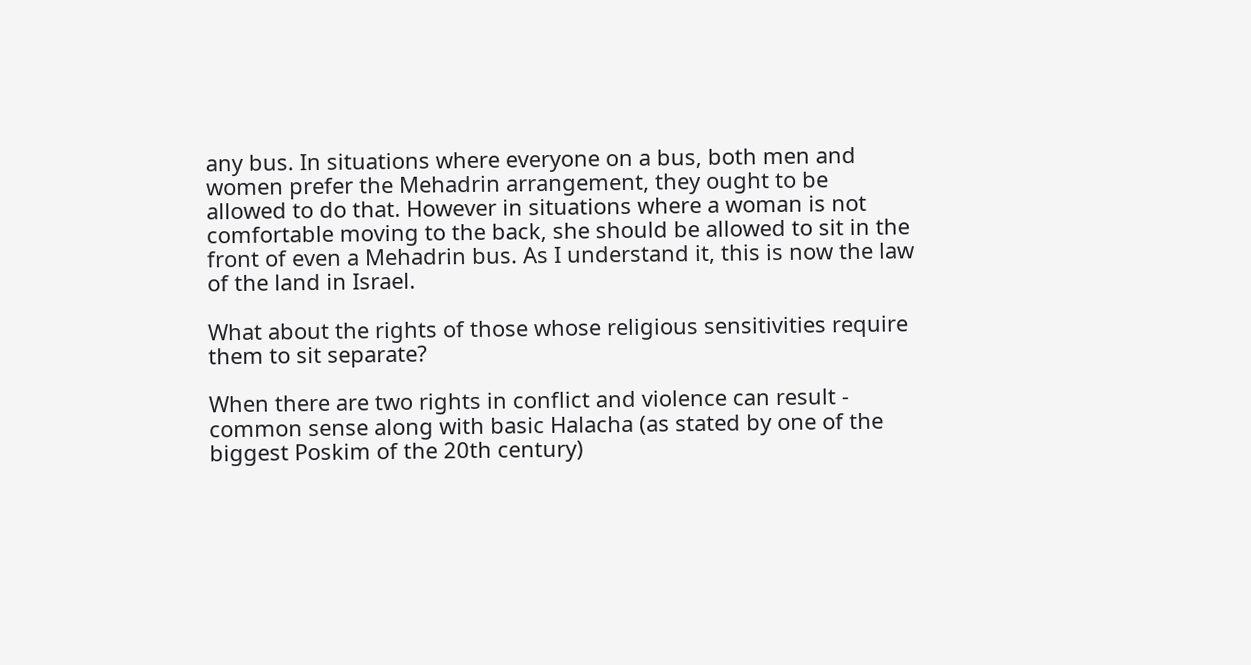any bus. In situations where everyone on a bus, both men and women prefer the Mehadrin arrangement, they ought to be allowed to do that. However in situations where a woman is not comfortable moving to the back, she should be allowed to sit in the front of even a Mehadrin bus. As I understand it, this is now the law of the land in Israel.

What about the rights of those whose religious sensitivities require them to sit separate?

When there are two rights in conflict and violence can result - common sense along with basic Halacha (as stated by one of the biggest Poskim of the 20th century)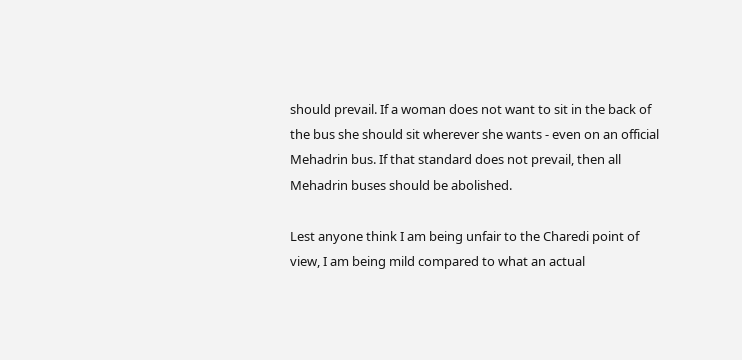should prevail. If a woman does not want to sit in the back of the bus she should sit wherever she wants - even on an official Mehadrin bus. If that standard does not prevail, then all Mehadrin buses should be abolished.

Lest anyone think I am being unfair to the Charedi point of view, I am being mild compared to what an actual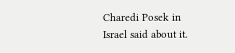Charedi Posek in Israel said about it.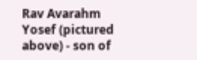Rav Avarahm Yosef (pictured above) - son of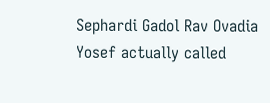Sephardi Gadol Rav Ovadia Yosef actually called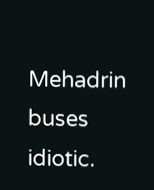Mehadrin buses idiotic.